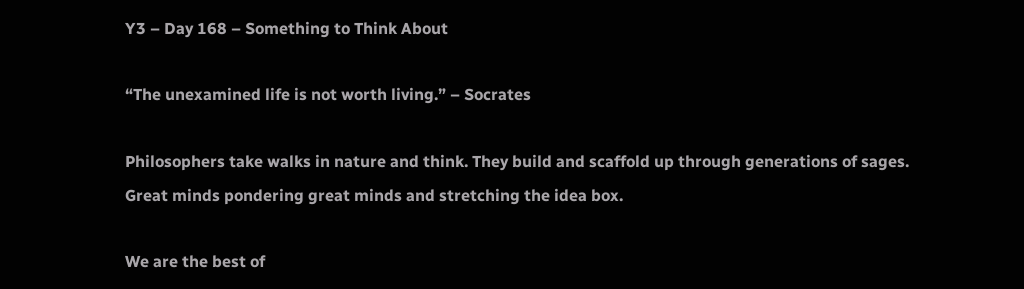Y3 – Day 168 – Something to Think About

“The unexamined life is not worth living.” – Socrates

Philosophers take walks in nature and think. They build and scaffold up through generations of sages. Great minds pondering great minds and stretching the idea box.

We are the best of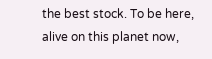the best stock. To be here, alive on this planet now,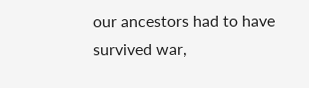our ancestors had to have survived war,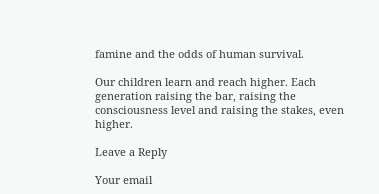famine and the odds of human survival.

Our children learn and reach higher. Each generation raising the bar, raising the consciousness level and raising the stakes, even higher.

Leave a Reply

Your email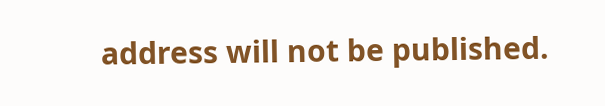address will not be published.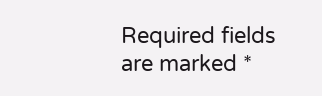Required fields are marked *